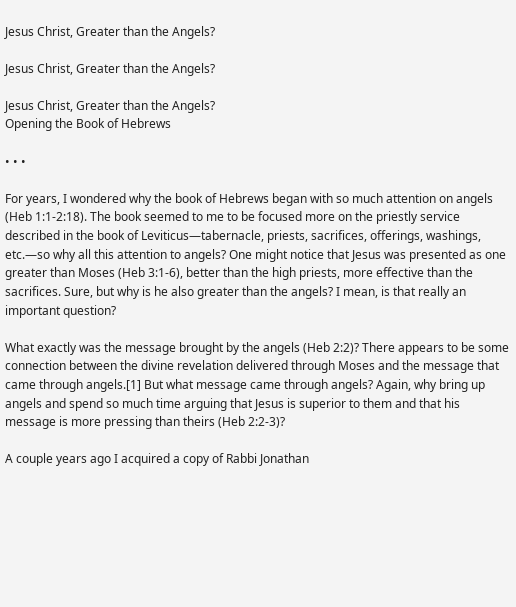Jesus Christ, Greater than the Angels?

Jesus Christ, Greater than the Angels?

Jesus Christ, Greater than the Angels?
Opening the Book of Hebrews

• • •

For years, I wondered why the book of Hebrews began with so much attention on angels (Heb 1:1-2:18). The book seemed to me to be focused more on the priestly service described in the book of Leviticus—tabernacle, priests, sacrifices, offerings, washings, etc.—so why all this attention to angels? One might notice that Jesus was presented as one greater than Moses (Heb 3:1-6), better than the high priests, more effective than the sacrifices. Sure, but why is he also greater than the angels? I mean, is that really an important question?

What exactly was the message brought by the angels (Heb 2:2)? There appears to be some connection between the divine revelation delivered through Moses and the message that came through angels.[1] But what message came through angels? Again, why bring up angels and spend so much time arguing that Jesus is superior to them and that his message is more pressing than theirs (Heb 2:2-3)?

A couple years ago I acquired a copy of Rabbi Jonathan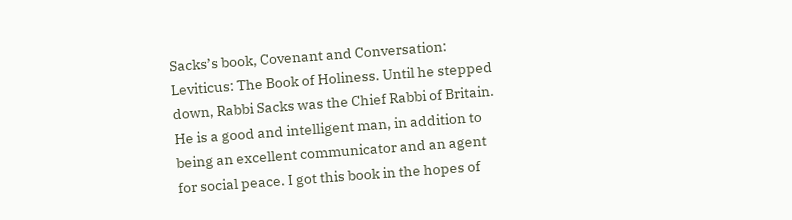Sacks’s book, Covenant and Conversation: Leviticus: The Book of Holiness. Until he stepped down, Rabbi Sacks was the Chief Rabbi of Britain. He is a good and intelligent man, in addition to being an excellent communicator and an agent for social peace. I got this book in the hopes of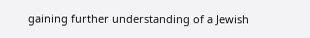gaining further understanding of a Jewish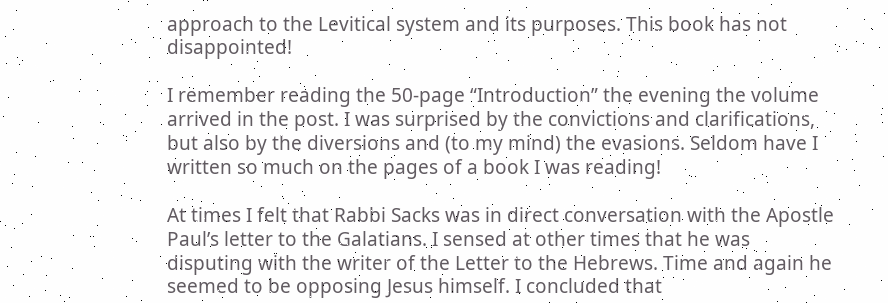approach to the Levitical system and its purposes. This book has not disappointed!

I remember reading the 50-page “Introduction” the evening the volume arrived in the post. I was surprised by the convictions and clarifications, but also by the diversions and (to my mind) the evasions. Seldom have I written so much on the pages of a book I was reading!

At times I felt that Rabbi Sacks was in direct conversation with the Apostle Paul’s letter to the Galatians. I sensed at other times that he was disputing with the writer of the Letter to the Hebrews. Time and again he seemed to be opposing Jesus himself. I concluded that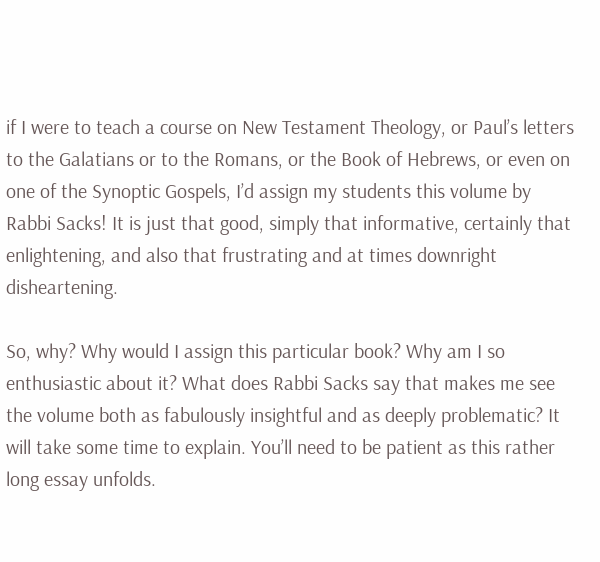if I were to teach a course on New Testament Theology, or Paul’s letters to the Galatians or to the Romans, or the Book of Hebrews, or even on one of the Synoptic Gospels, I’d assign my students this volume by Rabbi Sacks! It is just that good, simply that informative, certainly that enlightening, and also that frustrating and at times downright disheartening.

So, why? Why would I assign this particular book? Why am I so enthusiastic about it? What does Rabbi Sacks say that makes me see the volume both as fabulously insightful and as deeply problematic? It will take some time to explain. You’ll need to be patient as this rather long essay unfolds.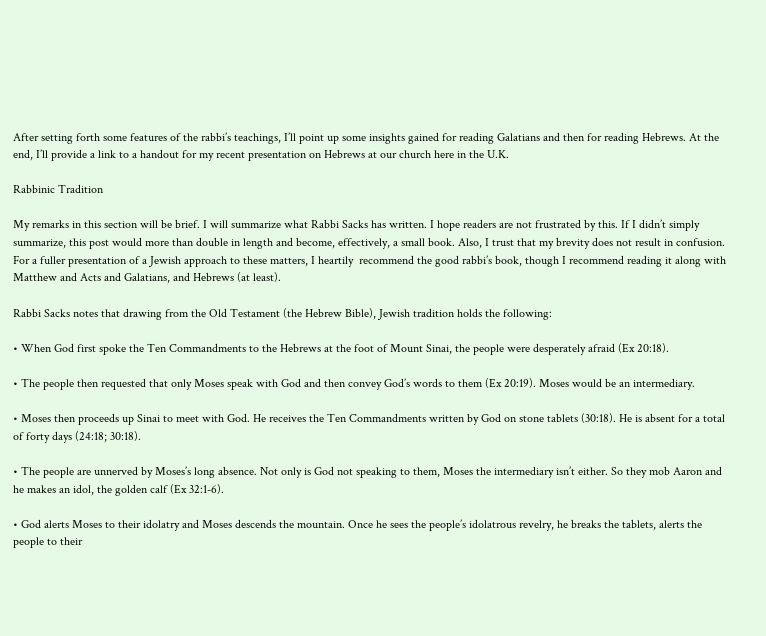After setting forth some features of the rabbi’s teachings, I’ll point up some insights gained for reading Galatians and then for reading Hebrews. At the end, I’ll provide a link to a handout for my recent presentation on Hebrews at our church here in the U.K.

Rabbinic Tradition

My remarks in this section will be brief. I will summarize what Rabbi Sacks has written. I hope readers are not frustrated by this. If I didn’t simply summarize, this post would more than double in length and become, effectively, a small book. Also, I trust that my brevity does not result in confusion. For a fuller presentation of a Jewish approach to these matters, I heartily  recommend the good rabbi’s book, though I recommend reading it along with Matthew and Acts and Galatians, and Hebrews (at least).

Rabbi Sacks notes that drawing from the Old Testament (the Hebrew Bible), Jewish tradition holds the following:

• When God first spoke the Ten Commandments to the Hebrews at the foot of Mount Sinai, the people were desperately afraid (Ex 20:18).

• The people then requested that only Moses speak with God and then convey God’s words to them (Ex 20:19). Moses would be an intermediary.

• Moses then proceeds up Sinai to meet with God. He receives the Ten Commandments written by God on stone tablets (30:18). He is absent for a total of forty days (24:18; 30:18).

• The people are unnerved by Moses’s long absence. Not only is God not speaking to them, Moses the intermediary isn’t either. So they mob Aaron and he makes an idol, the golden calf (Ex 32:1-6).

• God alerts Moses to their idolatry and Moses descends the mountain. Once he sees the people’s idolatrous revelry, he breaks the tablets, alerts the people to their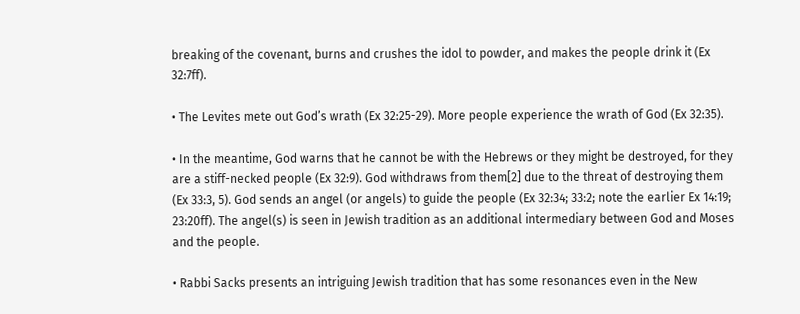breaking of the covenant, burns and crushes the idol to powder, and makes the people drink it (Ex 32:7ff).

• The Levites mete out God’s wrath (Ex 32:25-29). More people experience the wrath of God (Ex 32:35).

• In the meantime, God warns that he cannot be with the Hebrews or they might be destroyed, for they are a stiff-necked people (Ex 32:9). God withdraws from them[2] due to the threat of destroying them (Ex 33:3, 5). God sends an angel (or angels) to guide the people (Ex 32:34; 33:2; note the earlier Ex 14:19; 23:20ff). The angel(s) is seen in Jewish tradition as an additional intermediary between God and Moses and the people.

• Rabbi Sacks presents an intriguing Jewish tradition that has some resonances even in the New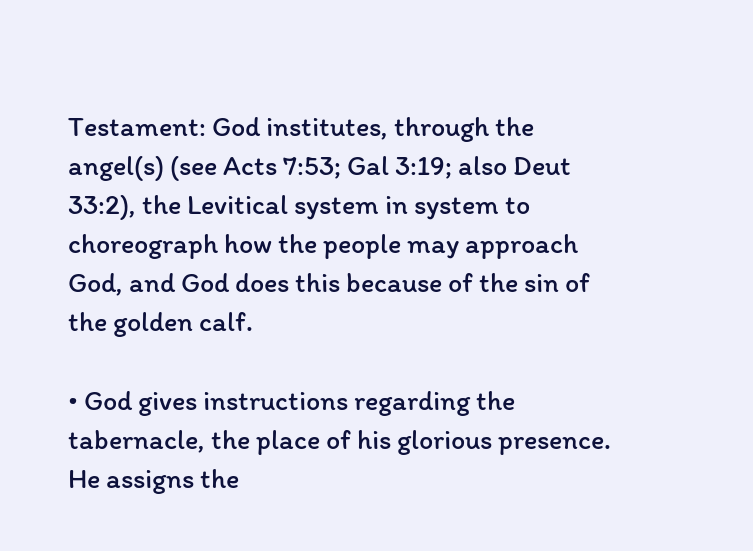Testament: God institutes, through the angel(s) (see Acts 7:53; Gal 3:19; also Deut 33:2), the Levitical system in system to choreograph how the people may approach God, and God does this because of the sin of the golden calf.

• God gives instructions regarding the tabernacle, the place of his glorious presence. He assigns the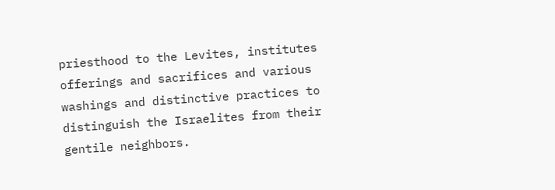priesthood to the Levites, institutes offerings and sacrifices and various washings and distinctive practices to distinguish the Israelites from their gentile neighbors.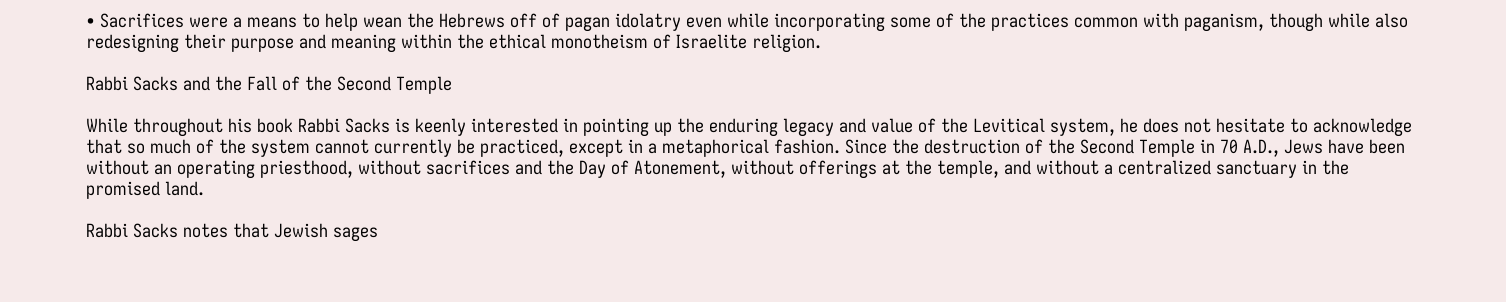• Sacrifices were a means to help wean the Hebrews off of pagan idolatry even while incorporating some of the practices common with paganism, though while also redesigning their purpose and meaning within the ethical monotheism of Israelite religion.

Rabbi Sacks and the Fall of the Second Temple

While throughout his book Rabbi Sacks is keenly interested in pointing up the enduring legacy and value of the Levitical system, he does not hesitate to acknowledge that so much of the system cannot currently be practiced, except in a metaphorical fashion. Since the destruction of the Second Temple in 70 A.D., Jews have been without an operating priesthood, without sacrifices and the Day of Atonement, without offerings at the temple, and without a centralized sanctuary in the promised land.

Rabbi Sacks notes that Jewish sages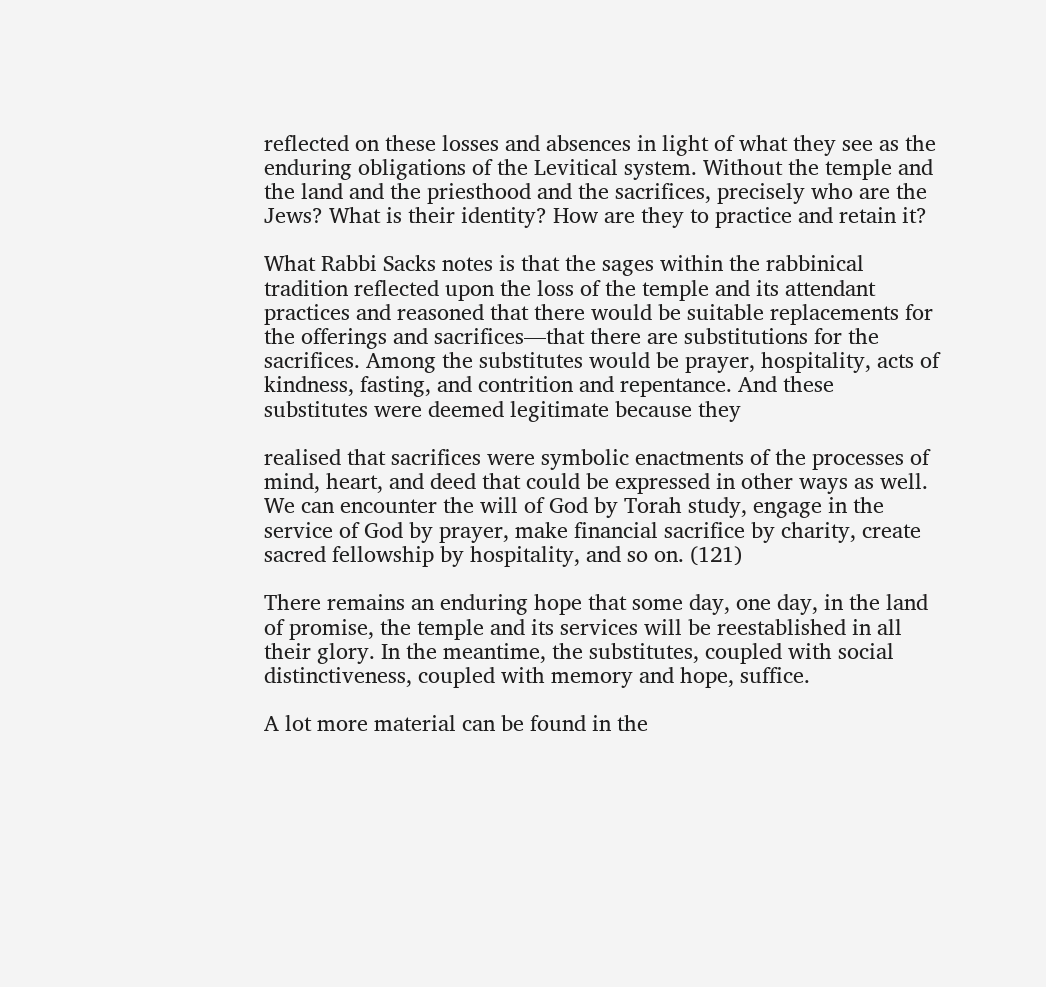reflected on these losses and absences in light of what they see as the enduring obligations of the Levitical system. Without the temple and the land and the priesthood and the sacrifices, precisely who are the Jews? What is their identity? How are they to practice and retain it?

What Rabbi Sacks notes is that the sages within the rabbinical tradition reflected upon the loss of the temple and its attendant practices and reasoned that there would be suitable replacements for the offerings and sacrifices—that there are substitutions for the sacrifices. Among the substitutes would be prayer, hospitality, acts of kindness, fasting, and contrition and repentance. And these substitutes were deemed legitimate because they

realised that sacrifices were symbolic enactments of the processes of mind, heart, and deed that could be expressed in other ways as well. We can encounter the will of God by Torah study, engage in the service of God by prayer, make financial sacrifice by charity, create sacred fellowship by hospitality, and so on. (121)

There remains an enduring hope that some day, one day, in the land of promise, the temple and its services will be reestablished in all their glory. In the meantime, the substitutes, coupled with social distinctiveness, coupled with memory and hope, suffice.

A lot more material can be found in the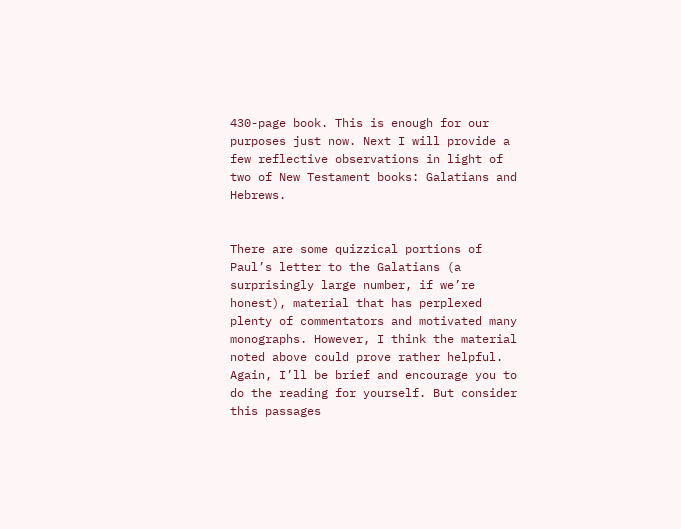430-page book. This is enough for our purposes just now. Next I will provide a few reflective observations in light of two of New Testament books: Galatians and Hebrews.


There are some quizzical portions of Paul’s letter to the Galatians (a surprisingly large number, if we’re honest), material that has perplexed plenty of commentators and motivated many monographs. However, I think the material noted above could prove rather helpful. Again, I’ll be brief and encourage you to do the reading for yourself. But consider this passages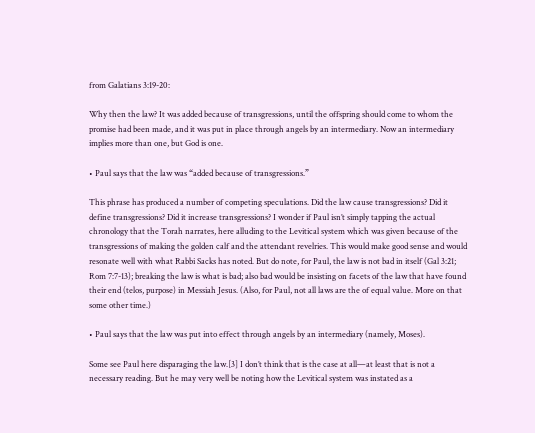from Galatians 3:19-20:

Why then the law? It was added because of transgressions, until the offspring should come to whom the promise had been made, and it was put in place through angels by an intermediary. Now an intermediary implies more than one, but God is one.

• Paul says that the law was “added because of transgressions.”

This phrase has produced a number of competing speculations. Did the law cause transgressions? Did it define transgressions? Did it increase transgressions? I wonder if Paul isn’t simply tapping the actual chronology that the Torah narrates, here alluding to the Levitical system which was given because of the transgressions of making the golden calf and the attendant revelries. This would make good sense and would resonate well with what Rabbi Sacks has noted. But do note, for Paul, the law is not bad in itself (Gal 3:21; Rom 7:7-13); breaking the law is what is bad; also bad would be insisting on facets of the law that have found their end (telos, purpose) in Messiah Jesus. (Also, for Paul, not all laws are the of equal value. More on that some other time.)

• Paul says that the law was put into effect through angels by an intermediary (namely, Moses).

Some see Paul here disparaging the law.[3] I don’t think that is the case at all—at least that is not a necessary reading. But he may very well be noting how the Levitical system was instated as a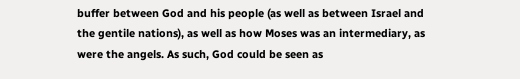buffer between God and his people (as well as between Israel and the gentile nations), as well as how Moses was an intermediary, as were the angels. As such, God could be seen as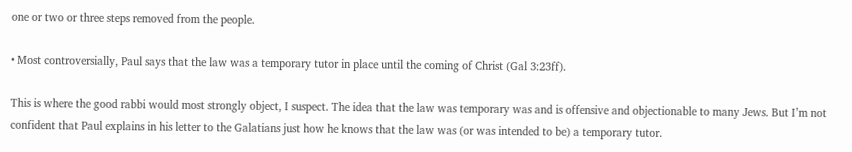one or two or three steps removed from the people.

• Most controversially, Paul says that the law was a temporary tutor in place until the coming of Christ (Gal 3:23ff).

This is where the good rabbi would most strongly object, I suspect. The idea that the law was temporary was and is offensive and objectionable to many Jews. But I’m not confident that Paul explains in his letter to the Galatians just how he knows that the law was (or was intended to be) a temporary tutor.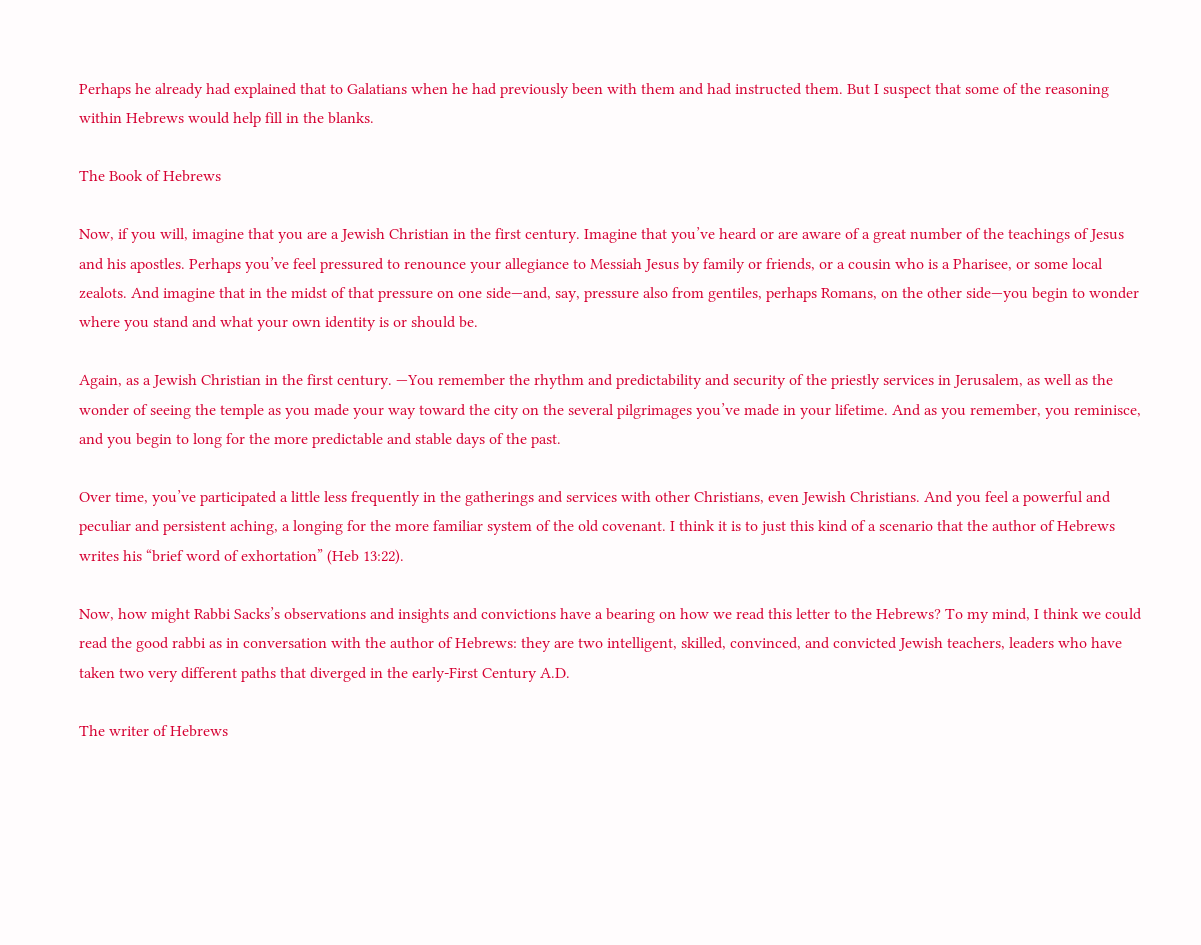Perhaps he already had explained that to Galatians when he had previously been with them and had instructed them. But I suspect that some of the reasoning within Hebrews would help fill in the blanks.

The Book of Hebrews

Now, if you will, imagine that you are a Jewish Christian in the first century. Imagine that you’ve heard or are aware of a great number of the teachings of Jesus and his apostles. Perhaps you’ve feel pressured to renounce your allegiance to Messiah Jesus by family or friends, or a cousin who is a Pharisee, or some local zealots. And imagine that in the midst of that pressure on one side—and, say, pressure also from gentiles, perhaps Romans, on the other side—you begin to wonder where you stand and what your own identity is or should be.

Again, as a Jewish Christian in the first century. —You remember the rhythm and predictability and security of the priestly services in Jerusalem, as well as the wonder of seeing the temple as you made your way toward the city on the several pilgrimages you’ve made in your lifetime. And as you remember, you reminisce, and you begin to long for the more predictable and stable days of the past.

Over time, you’ve participated a little less frequently in the gatherings and services with other Christians, even Jewish Christians. And you feel a powerful and peculiar and persistent aching, a longing for the more familiar system of the old covenant. I think it is to just this kind of a scenario that the author of Hebrews writes his “brief word of exhortation” (Heb 13:22).

Now, how might Rabbi Sacks’s observations and insights and convictions have a bearing on how we read this letter to the Hebrews? To my mind, I think we could read the good rabbi as in conversation with the author of Hebrews: they are two intelligent, skilled, convinced, and convicted Jewish teachers, leaders who have taken two very different paths that diverged in the early-First Century A.D.

The writer of Hebrews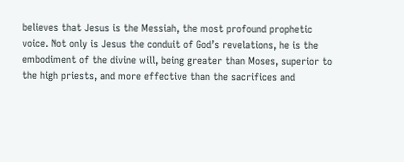believes that Jesus is the Messiah, the most profound prophetic voice. Not only is Jesus the conduit of God’s revelations, he is the embodiment of the divine will, being greater than Moses, superior to the high priests, and more effective than the sacrifices and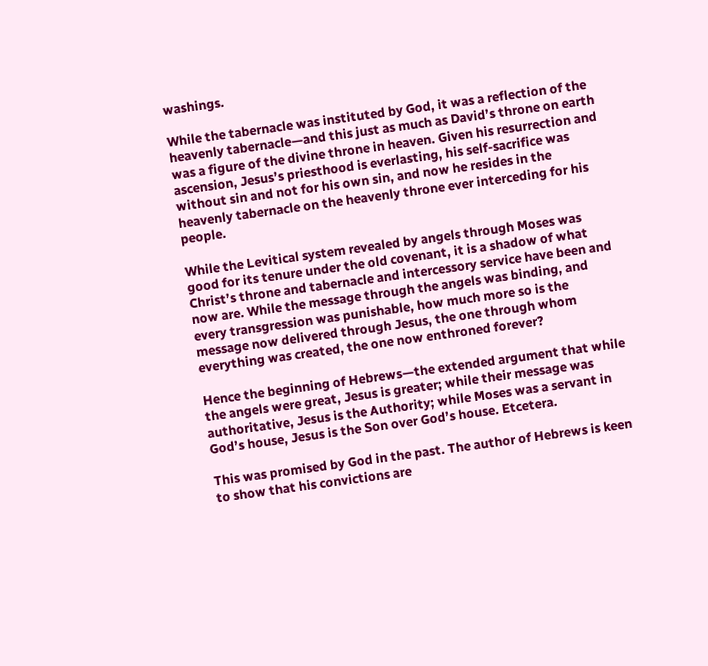washings.

While the tabernacle was instituted by God, it was a reflection of the heavenly tabernacle—and this just as much as David’s throne on earth was a figure of the divine throne in heaven. Given his resurrection and ascension, Jesus’s priesthood is everlasting, his self-sacrifice was without sin and not for his own sin, and now he resides in the heavenly tabernacle on the heavenly throne ever interceding for his people.

While the Levitical system revealed by angels through Moses was good for its tenure under the old covenant, it is a shadow of what Christ’s throne and tabernacle and intercessory service have been and now are. While the message through the angels was binding, and every transgression was punishable, how much more so is the message now delivered through Jesus, the one through whom everything was created, the one now enthroned forever?

Hence the beginning of Hebrews—the extended argument that while the angels were great, Jesus is greater; while their message was authoritative, Jesus is the Authority; while Moses was a servant in God’s house, Jesus is the Son over God’s house. Etcetera.

This was promised by God in the past. The author of Hebrews is keen to show that his convictions are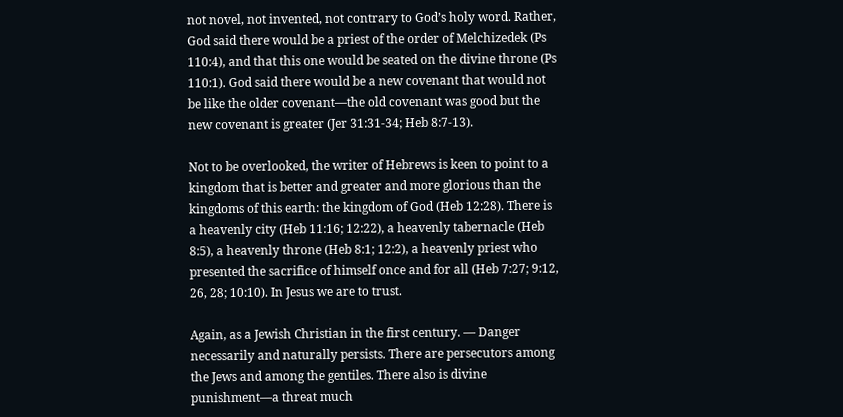not novel, not invented, not contrary to God’s holy word. Rather, God said there would be a priest of the order of Melchizedek (Ps 110:4), and that this one would be seated on the divine throne (Ps 110:1). God said there would be a new covenant that would not be like the older covenant—the old covenant was good but the new covenant is greater (Jer 31:31-34; Heb 8:7-13).

Not to be overlooked, the writer of Hebrews is keen to point to a kingdom that is better and greater and more glorious than the kingdoms of this earth: the kingdom of God (Heb 12:28). There is a heavenly city (Heb 11:16; 12:22), a heavenly tabernacle (Heb 8:5), a heavenly throne (Heb 8:1; 12:2), a heavenly priest who presented the sacrifice of himself once and for all (Heb 7:27; 9:12, 26, 28; 10:10). In Jesus we are to trust.

Again, as a Jewish Christian in the first century. — Danger necessarily and naturally persists. There are persecutors among the Jews and among the gentiles. There also is divine punishment—a threat much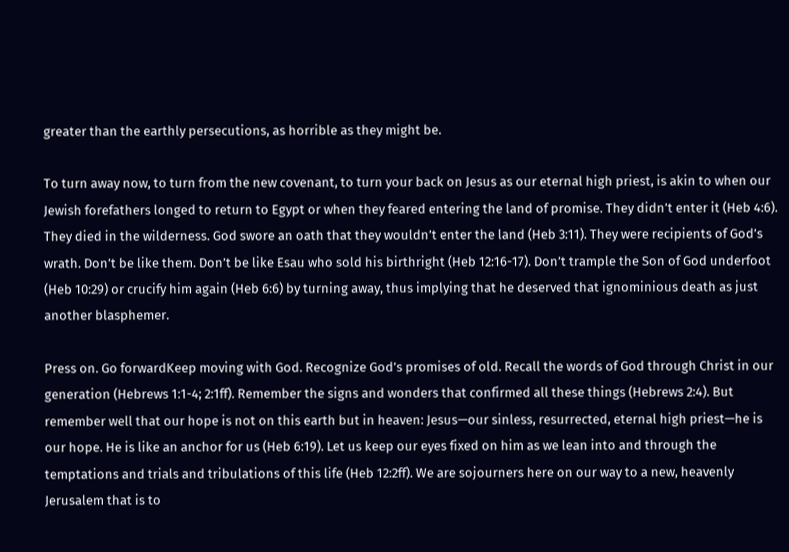greater than the earthly persecutions, as horrible as they might be.

To turn away now, to turn from the new covenant, to turn your back on Jesus as our eternal high priest, is akin to when our Jewish forefathers longed to return to Egypt or when they feared entering the land of promise. They didn’t enter it (Heb 4:6). They died in the wilderness. God swore an oath that they wouldn’t enter the land (Heb 3:11). They were recipients of God’s wrath. Don’t be like them. Don’t be like Esau who sold his birthright (Heb 12:16-17). Don’t trample the Son of God underfoot (Heb 10:29) or crucify him again (Heb 6:6) by turning away, thus implying that he deserved that ignominious death as just another blasphemer.

Press on. Go forwardKeep moving with God. Recognize God’s promises of old. Recall the words of God through Christ in our generation (Hebrews 1:1-4; 2:1ff). Remember the signs and wonders that confirmed all these things (Hebrews 2:4). But remember well that our hope is not on this earth but in heaven: Jesus—our sinless, resurrected, eternal high priest—he is our hope. He is like an anchor for us (Heb 6:19). Let us keep our eyes fixed on him as we lean into and through the temptations and trials and tribulations of this life (Heb 12:2ff). We are sojourners here on our way to a new, heavenly Jerusalem that is to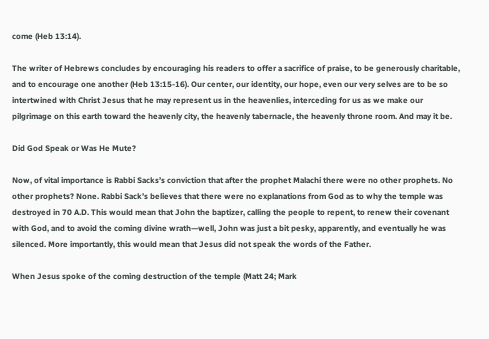come (Heb 13:14).

The writer of Hebrews concludes by encouraging his readers to offer a sacrifice of praise, to be generously charitable, and to encourage one another (Heb 13:15-16). Our center, our identity, our hope, even our very selves are to be so intertwined with Christ Jesus that he may represent us in the heavenlies, interceding for us as we make our pilgrimage on this earth toward the heavenly city, the heavenly tabernacle, the heavenly throne room. And may it be.

Did God Speak or Was He Mute?

Now, of vital importance is Rabbi Sacks’s conviction that after the prophet Malachi there were no other prophets. No other prophets? None. Rabbi Sack’s believes that there were no explanations from God as to why the temple was destroyed in 70 A.D. This would mean that John the baptizer, calling the people to repent, to renew their covenant with God, and to avoid the coming divine wrath—well, John was just a bit pesky, apparently, and eventually he was silenced. More importantly, this would mean that Jesus did not speak the words of the Father.

When Jesus spoke of the coming destruction of the temple (Matt 24; Mark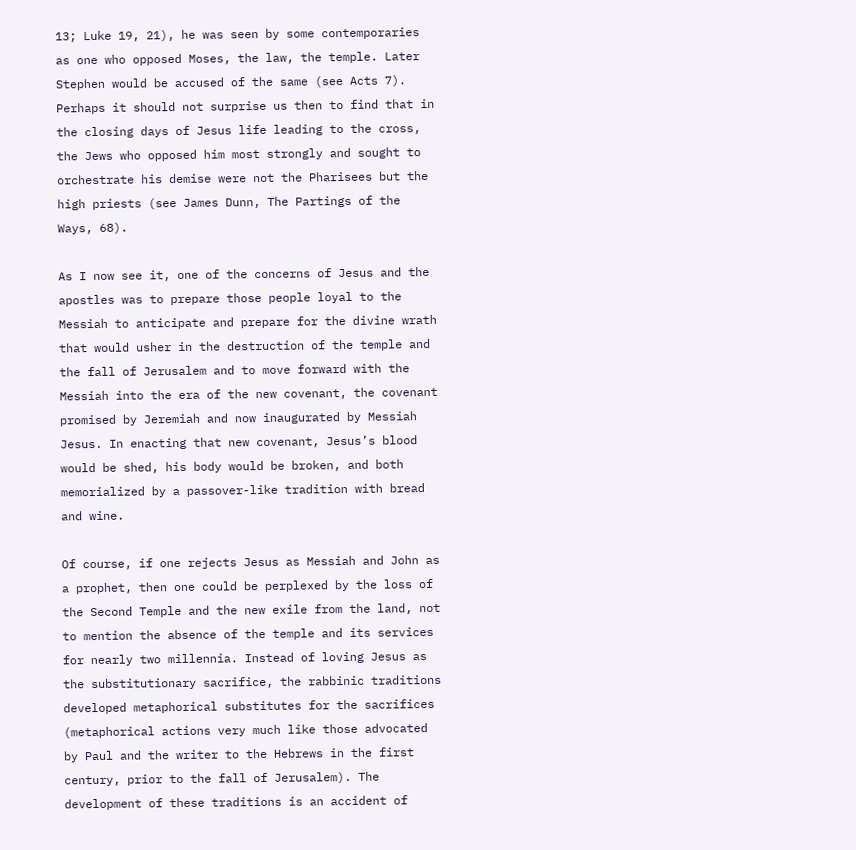13; Luke 19, 21), he was seen by some contemporaries as one who opposed Moses, the law, the temple. Later Stephen would be accused of the same (see Acts 7). Perhaps it should not surprise us then to find that in the closing days of Jesus life leading to the cross, the Jews who opposed him most strongly and sought to orchestrate his demise were not the Pharisees but the high priests (see James Dunn, The Partings of the Ways, 68).

As I now see it, one of the concerns of Jesus and the apostles was to prepare those people loyal to the Messiah to anticipate and prepare for the divine wrath that would usher in the destruction of the temple and the fall of Jerusalem and to move forward with the Messiah into the era of the new covenant, the covenant promised by Jeremiah and now inaugurated by Messiah Jesus. In enacting that new covenant, Jesus’s blood would be shed, his body would be broken, and both memorialized by a passover-like tradition with bread and wine.

Of course, if one rejects Jesus as Messiah and John as a prophet, then one could be perplexed by the loss of the Second Temple and the new exile from the land, not to mention the absence of the temple and its services for nearly two millennia. Instead of loving Jesus as the substitutionary sacrifice, the rabbinic traditions developed metaphorical substitutes for the sacrifices (metaphorical actions very much like those advocated by Paul and the writer to the Hebrews in the first century, prior to the fall of Jerusalem). The development of these traditions is an accident of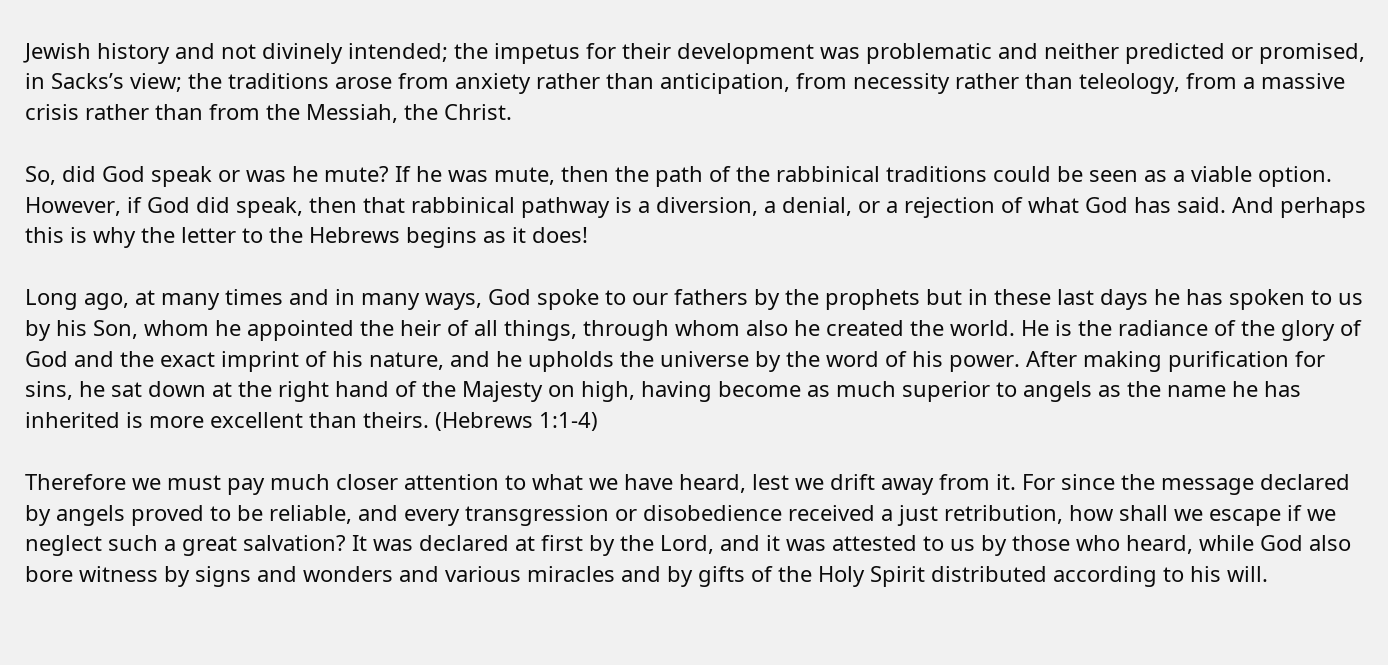Jewish history and not divinely intended; the impetus for their development was problematic and neither predicted or promised, in Sacks’s view; the traditions arose from anxiety rather than anticipation, from necessity rather than teleology, from a massive crisis rather than from the Messiah, the Christ.

So, did God speak or was he mute? If he was mute, then the path of the rabbinical traditions could be seen as a viable option. However, if God did speak, then that rabbinical pathway is a diversion, a denial, or a rejection of what God has said. And perhaps this is why the letter to the Hebrews begins as it does!

Long ago, at many times and in many ways, God spoke to our fathers by the prophets but in these last days he has spoken to us by his Son, whom he appointed the heir of all things, through whom also he created the world. He is the radiance of the glory of God and the exact imprint of his nature, and he upholds the universe by the word of his power. After making purification for sins, he sat down at the right hand of the Majesty on high, having become as much superior to angels as the name he has inherited is more excellent than theirs. (Hebrews 1:1-4)

Therefore we must pay much closer attention to what we have heard, lest we drift away from it. For since the message declared by angels proved to be reliable, and every transgression or disobedience received a just retribution, how shall we escape if we neglect such a great salvation? It was declared at first by the Lord, and it was attested to us by those who heard, while God also bore witness by signs and wonders and various miracles and by gifts of the Holy Spirit distributed according to his will.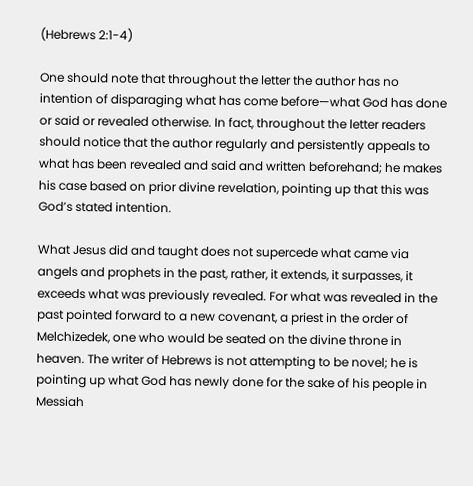(Hebrews 2:1-4)

One should note that throughout the letter the author has no intention of disparaging what has come before—what God has done or said or revealed otherwise. In fact, throughout the letter readers should notice that the author regularly and persistently appeals to what has been revealed and said and written beforehand; he makes his case based on prior divine revelation, pointing up that this was God’s stated intention.

What Jesus did and taught does not supercede what came via angels and prophets in the past, rather, it extends, it surpasses, it exceeds what was previously revealed. For what was revealed in the past pointed forward to a new covenant, a priest in the order of Melchizedek, one who would be seated on the divine throne in heaven. The writer of Hebrews is not attempting to be novel; he is pointing up what God has newly done for the sake of his people in Messiah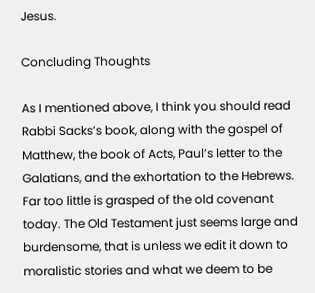Jesus.

Concluding Thoughts

As I mentioned above, I think you should read Rabbi Sacks’s book, along with the gospel of Matthew, the book of Acts, Paul’s letter to the Galatians, and the exhortation to the Hebrews. Far too little is grasped of the old covenant today. The Old Testament just seems large and burdensome, that is unless we edit it down to moralistic stories and what we deem to be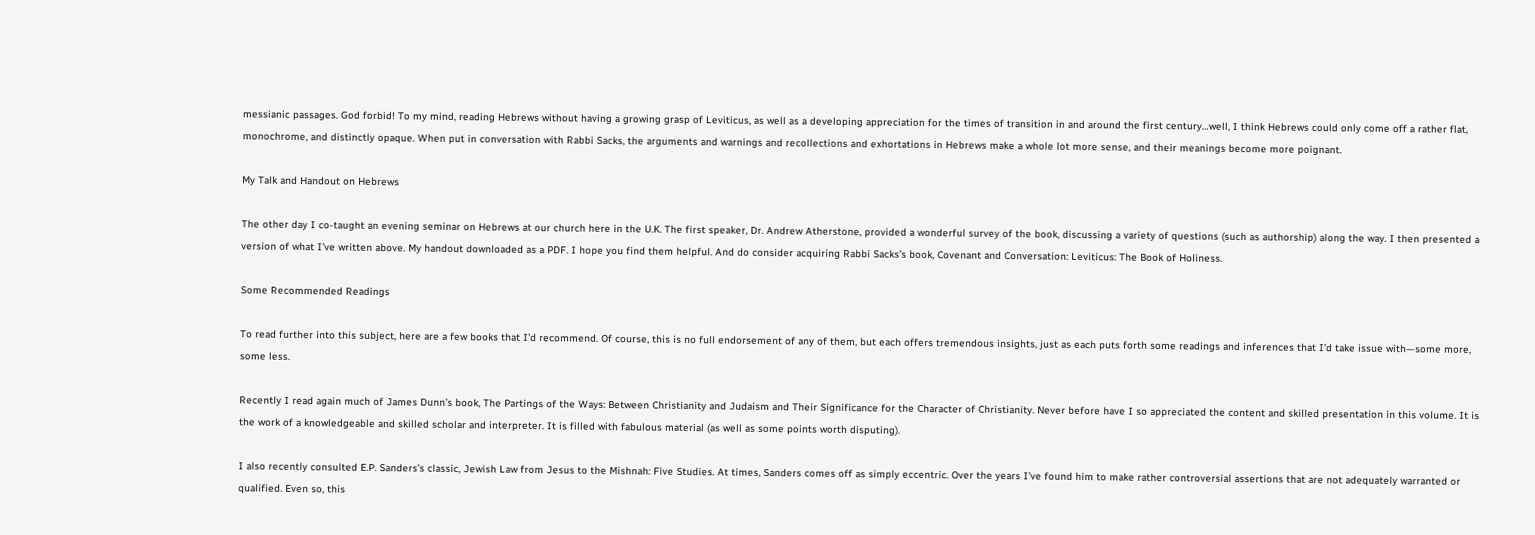messianic passages. God forbid! To my mind, reading Hebrews without having a growing grasp of Leviticus, as well as a developing appreciation for the times of transition in and around the first century…well, I think Hebrews could only come off a rather flat, monochrome, and distinctly opaque. When put in conversation with Rabbi Sacks, the arguments and warnings and recollections and exhortations in Hebrews make a whole lot more sense, and their meanings become more poignant.

My Talk and Handout on Hebrews

The other day I co-taught an evening seminar on Hebrews at our church here in the U.K. The first speaker, Dr. Andrew Atherstone, provided a wonderful survey of the book, discussing a variety of questions (such as authorship) along the way. I then presented a version of what I’ve written above. My handout downloaded as a PDF. I hope you find them helpful. And do consider acquiring Rabbi Sacks’s book, Covenant and Conversation: Leviticus: The Book of Holiness.

Some Recommended Readings

To read further into this subject, here are a few books that I’d recommend. Of course, this is no full endorsement of any of them, but each offers tremendous insights, just as each puts forth some readings and inferences that I’d take issue with—some more, some less.

Recently I read again much of James Dunn’s book, The Partings of the Ways: Between Christianity and Judaism and Their Significance for the Character of Christianity. Never before have I so appreciated the content and skilled presentation in this volume. It is the work of a knowledgeable and skilled scholar and interpreter. It is filled with fabulous material (as well as some points worth disputing).

I also recently consulted E.P. Sanders’s classic, Jewish Law from Jesus to the Mishnah: Five Studies. At times, Sanders comes off as simply eccentric. Over the years I’ve found him to make rather controversial assertions that are not adequately warranted or qualified. Even so, this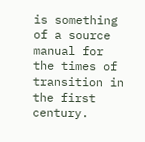is something of a source manual for the times of transition in the first century.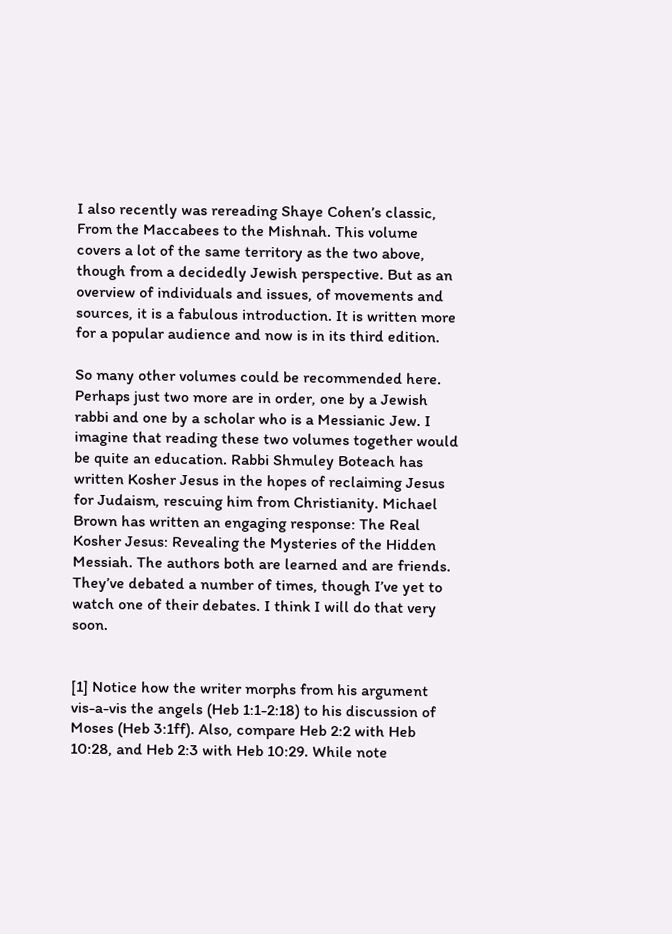I also recently was rereading Shaye Cohen’s classic, From the Maccabees to the Mishnah. This volume covers a lot of the same territory as the two above, though from a decidedly Jewish perspective. But as an overview of individuals and issues, of movements and sources, it is a fabulous introduction. It is written more for a popular audience and now is in its third edition.

So many other volumes could be recommended here. Perhaps just two more are in order, one by a Jewish rabbi and one by a scholar who is a Messianic Jew. I imagine that reading these two volumes together would be quite an education. Rabbi Shmuley Boteach has written Kosher Jesus in the hopes of reclaiming Jesus for Judaism, rescuing him from Christianity. Michael Brown has written an engaging response: The Real Kosher Jesus: Revealing the Mysteries of the Hidden Messiah. The authors both are learned and are friends. They’ve debated a number of times, though I’ve yet to watch one of their debates. I think I will do that very soon.


[1] Notice how the writer morphs from his argument vis-a-vis the angels (Heb 1:1-2:18) to his discussion of Moses (Heb 3:1ff). Also, compare Heb 2:2 with Heb 10:28, and Heb 2:3 with Heb 10:29. While note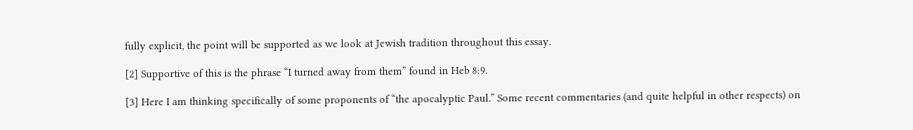fully explicit, the point will be supported as we look at Jewish tradition throughout this essay.

[2] Supportive of this is the phrase “I turned away from them” found in Heb 8:9.

[3] Here I am thinking specifically of some proponents of “the apocalyptic Paul.” Some recent commentaries (and quite helpful in other respects) on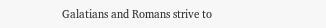Galatians and Romans strive to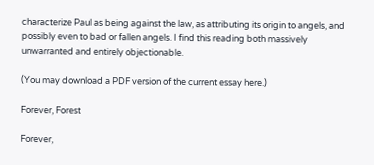characterize Paul as being against the law, as attributing its origin to angels, and possibly even to bad or fallen angels. I find this reading both massively unwarranted and entirely objectionable.

(You may download a PDF version of the current essay here.)

Forever, Forest

Forever,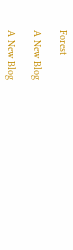Forest

A New Blog

A New Blog